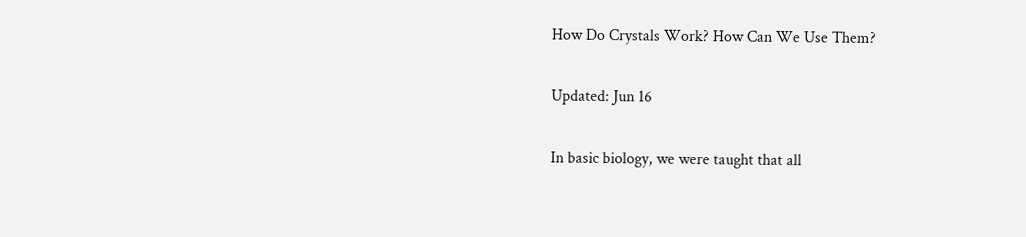How Do Crystals Work? How Can We Use Them?

Updated: Jun 16

In basic biology, we were taught that all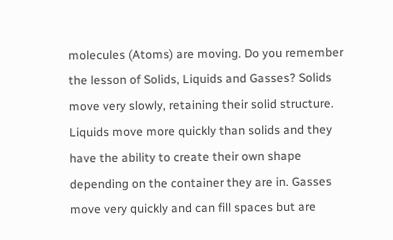molecules (Atoms) are moving. Do you remember the lesson of Solids, Liquids and Gasses? Solids move very slowly, retaining their solid structure. Liquids move more quickly than solids and they have the ability to create their own shape depending on the container they are in. Gasses move very quickly and can fill spaces but are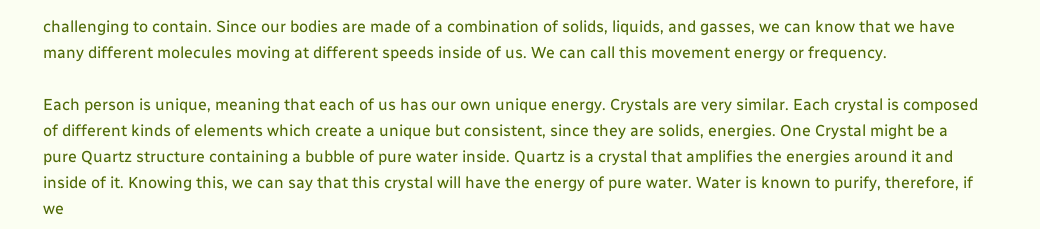challenging to contain. Since our bodies are made of a combination of solids, liquids, and gasses, we can know that we have many different molecules moving at different speeds inside of us. We can call this movement energy or frequency.

Each person is unique, meaning that each of us has our own unique energy. Crystals are very similar. Each crystal is composed of different kinds of elements which create a unique but consistent, since they are solids, energies. One Crystal might be a pure Quartz structure containing a bubble of pure water inside. Quartz is a crystal that amplifies the energies around it and inside of it. Knowing this, we can say that this crystal will have the energy of pure water. Water is known to purify, therefore, if we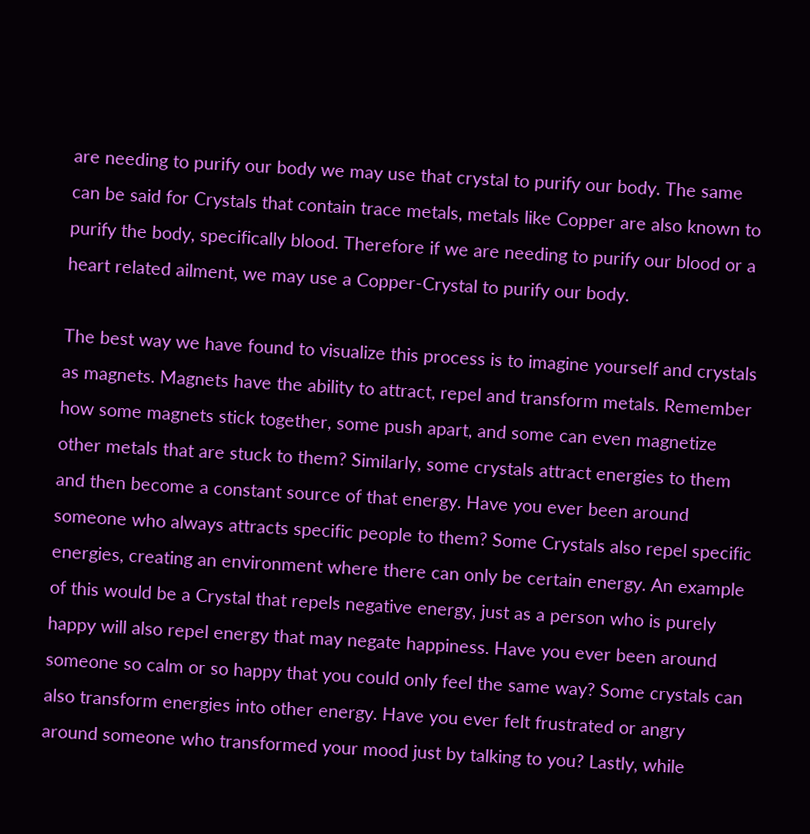are needing to purify our body we may use that crystal to purify our body. The same can be said for Crystals that contain trace metals, metals like Copper are also known to purify the body, specifically blood. Therefore if we are needing to purify our blood or a heart related ailment, we may use a Copper-Crystal to purify our body.

The best way we have found to visualize this process is to imagine yourself and crystals as magnets. Magnets have the ability to attract, repel and transform metals. Remember how some magnets stick together, some push apart, and some can even magnetize other metals that are stuck to them? Similarly, some crystals attract energies to them and then become a constant source of that energy. Have you ever been around someone who always attracts specific people to them? Some Crystals also repel specific energies, creating an environment where there can only be certain energy. An example of this would be a Crystal that repels negative energy, just as a person who is purely happy will also repel energy that may negate happiness. Have you ever been around someone so calm or so happy that you could only feel the same way? Some crystals can also transform energies into other energy. Have you ever felt frustrated or angry around someone who transformed your mood just by talking to you? Lastly, while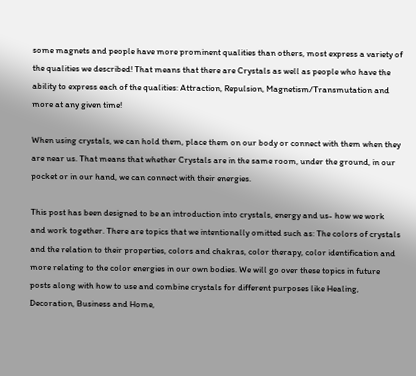some magnets and people have more prominent qualities than others, most express a variety of the qualities we described! That means that there are Crystals as well as people who have the ability to express each of the qualities: Attraction, Repulsion, Magnetism/Transmutation and more at any given time!

When using crystals, we can hold them, place them on our body or connect with them when they are near us. That means that whether Crystals are in the same room, under the ground, in our pocket or in our hand, we can connect with their energies.

This post has been designed to be an introduction into crystals, energy and us- how we work and work together. There are topics that we intentionally omitted such as: The colors of crystals and the relation to their properties, colors and chakras, color therapy, color identification and more relating to the color energies in our own bodies. We will go over these topics in future posts along with how to use and combine crystals for different purposes like Healing, Decoration, Business and Home,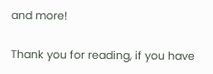and more!

Thank you for reading, if you have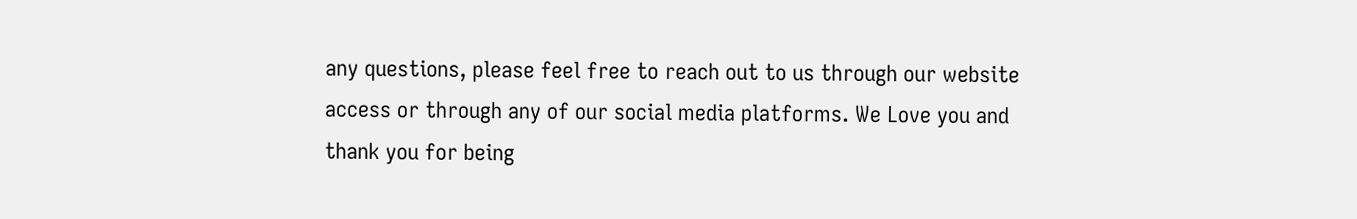any questions, please feel free to reach out to us through our website access or through any of our social media platforms. We Love you and thank you for being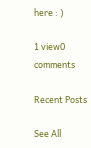here : )

1 view0 comments

Recent Posts

See All